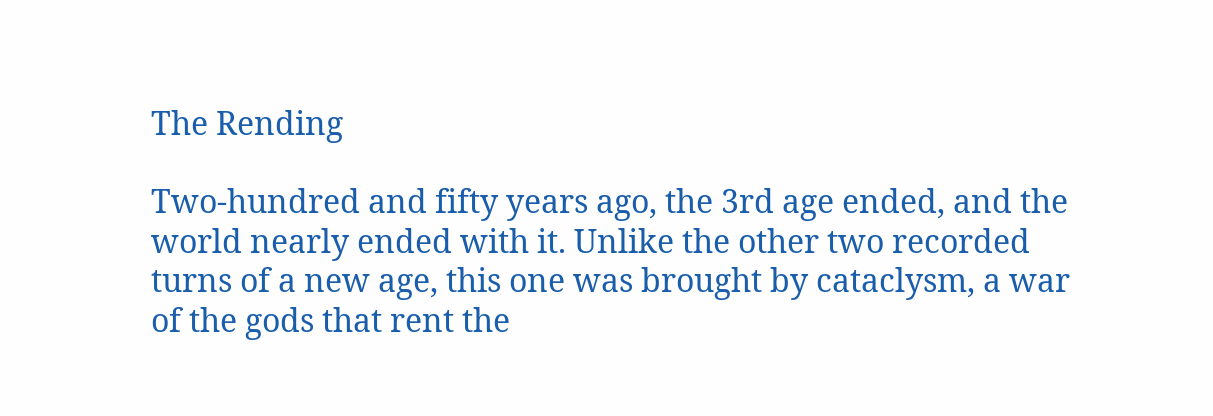The Rending

Two-hundred and fifty years ago, the 3rd age ended, and the world nearly ended with it. Unlike the other two recorded turns of a new age, this one was brought by cataclysm, a war of the gods that rent the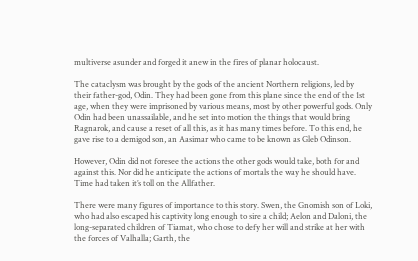multiverse asunder and forged it anew in the fires of planar holocaust.

The cataclysm was brought by the gods of the ancient Northern religions, led by their father-god, Odin. They had been gone from this plane since the end of the 1st age, when they were imprisoned by various means, most by other powerful gods. Only Odin had been unassailable, and he set into motion the things that would bring Ragnarok, and cause a reset of all this, as it has many times before. To this end, he gave rise to a demigod son, an Aasimar who came to be known as Gleb Odinson.

However, Odin did not foresee the actions the other gods would take, both for and against this. Nor did he anticipate the actions of mortals the way he should have. Time had taken it’s toll on the Allfather.

There were many figures of importance to this story. Swen, the Gnomish son of Loki, who had also escaped his captivity long enough to sire a child; Aelon and Daloni, the long-separated children of Tiamat, who chose to defy her will and strike at her with the forces of Valhalla; Garth, the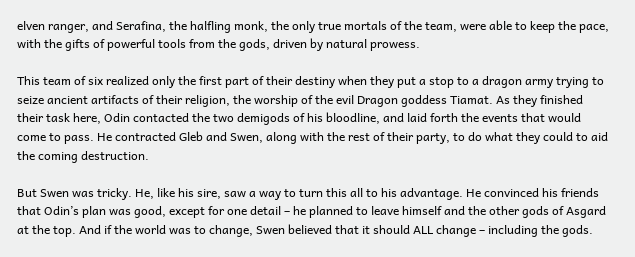elven ranger, and Serafina, the halfling monk, the only true mortals of the team, were able to keep the pace, with the gifts of powerful tools from the gods, driven by natural prowess.

This team of six realized only the first part of their destiny when they put a stop to a dragon army trying to seize ancient artifacts of their religion, the worship of the evil Dragon goddess Tiamat. As they finished their task here, Odin contacted the two demigods of his bloodline, and laid forth the events that would come to pass. He contracted Gleb and Swen, along with the rest of their party, to do what they could to aid the coming destruction.

But Swen was tricky. He, like his sire, saw a way to turn this all to his advantage. He convinced his friends that Odin’s plan was good, except for one detail – he planned to leave himself and the other gods of Asgard at the top. And if the world was to change, Swen believed that it should ALL change – including the gods.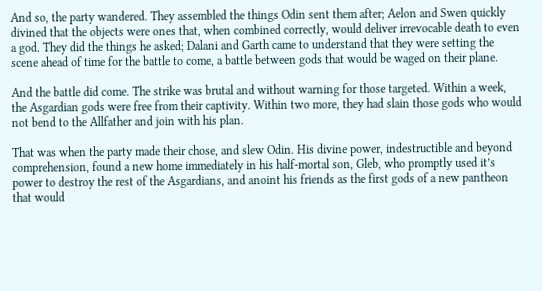And so, the party wandered. They assembled the things Odin sent them after; Aelon and Swen quickly divined that the objects were ones that, when combined correctly, would deliver irrevocable death to even a god. They did the things he asked; Dalani and Garth came to understand that they were setting the scene ahead of time for the battle to come, a battle between gods that would be waged on their plane.

And the battle did come. The strike was brutal and without warning for those targeted. Within a week, the Asgardian gods were free from their captivity. Within two more, they had slain those gods who would not bend to the Allfather and join with his plan.

That was when the party made their chose, and slew Odin. His divine power, indestructible and beyond comprehension, found a new home immediately in his half-mortal son, Gleb, who promptly used it’s power to destroy the rest of the Asgardians, and anoint his friends as the first gods of a new pantheon that would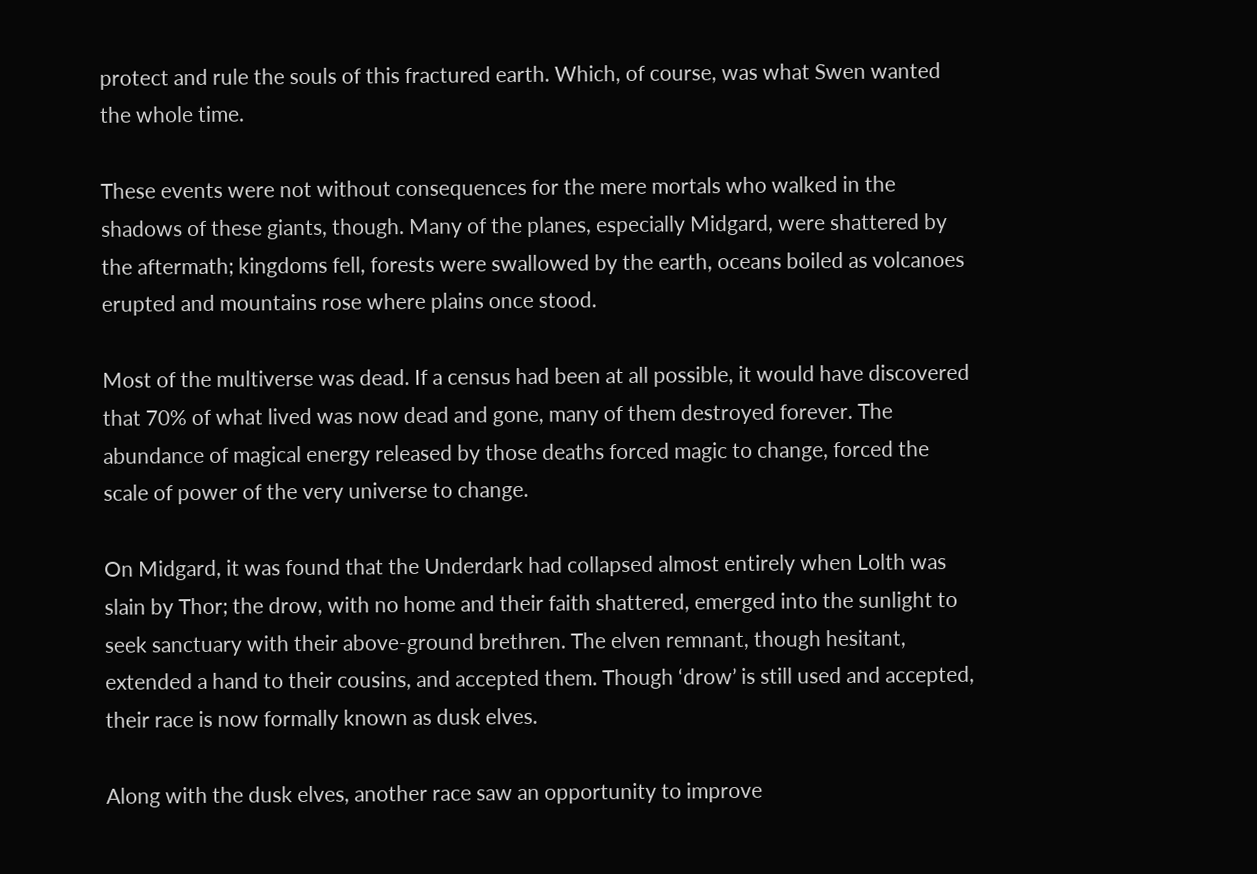protect and rule the souls of this fractured earth. Which, of course, was what Swen wanted the whole time.

These events were not without consequences for the mere mortals who walked in the shadows of these giants, though. Many of the planes, especially Midgard, were shattered by the aftermath; kingdoms fell, forests were swallowed by the earth, oceans boiled as volcanoes erupted and mountains rose where plains once stood.

Most of the multiverse was dead. If a census had been at all possible, it would have discovered that 70% of what lived was now dead and gone, many of them destroyed forever. The abundance of magical energy released by those deaths forced magic to change, forced the scale of power of the very universe to change.

On Midgard, it was found that the Underdark had collapsed almost entirely when Lolth was slain by Thor; the drow, with no home and their faith shattered, emerged into the sunlight to seek sanctuary with their above-ground brethren. The elven remnant, though hesitant, extended a hand to their cousins, and accepted them. Though ‘drow’ is still used and accepted, their race is now formally known as dusk elves.

Along with the dusk elves, another race saw an opportunity to improve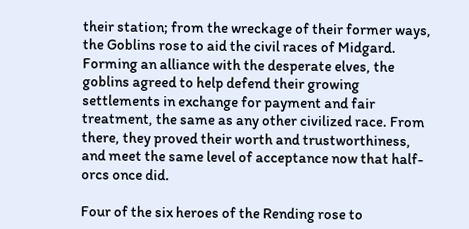their station; from the wreckage of their former ways, the Goblins rose to aid the civil races of Midgard. Forming an alliance with the desperate elves, the goblins agreed to help defend their growing settlements in exchange for payment and fair treatment, the same as any other civilized race. From there, they proved their worth and trustworthiness, and meet the same level of acceptance now that half-orcs once did.

Four of the six heroes of the Rending rose to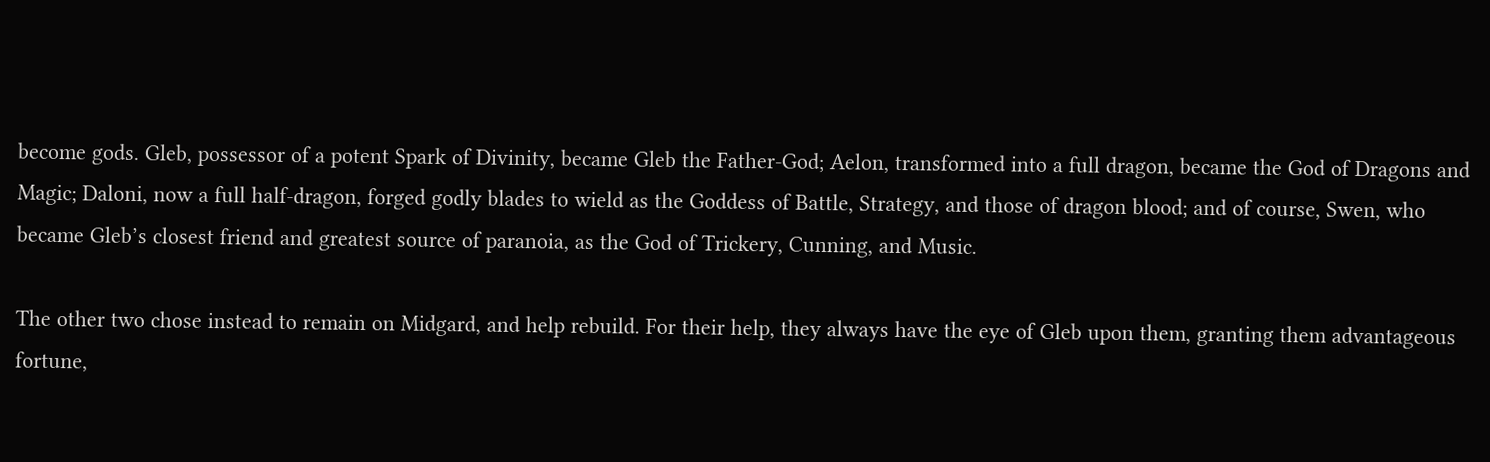become gods. Gleb, possessor of a potent Spark of Divinity, became Gleb the Father-God; Aelon, transformed into a full dragon, became the God of Dragons and Magic; Daloni, now a full half-dragon, forged godly blades to wield as the Goddess of Battle, Strategy, and those of dragon blood; and of course, Swen, who became Gleb’s closest friend and greatest source of paranoia, as the God of Trickery, Cunning, and Music.

The other two chose instead to remain on Midgard, and help rebuild. For their help, they always have the eye of Gleb upon them, granting them advantageous fortune,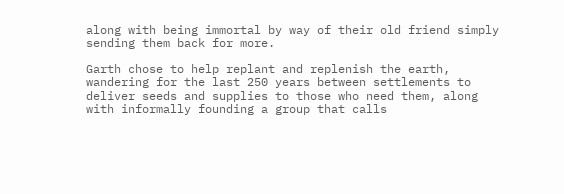along with being immortal by way of their old friend simply sending them back for more.

Garth chose to help replant and replenish the earth, wandering for the last 250 years between settlements to deliver seeds and supplies to those who need them, along with informally founding a group that calls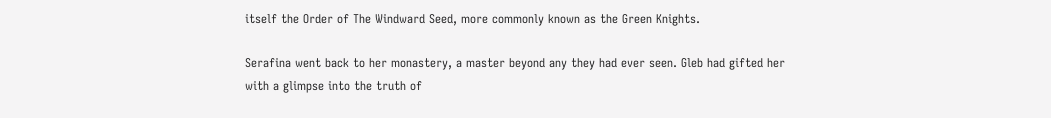itself the Order of The Windward Seed, more commonly known as the Green Knights.

Serafina went back to her monastery, a master beyond any they had ever seen. Gleb had gifted her with a glimpse into the truth of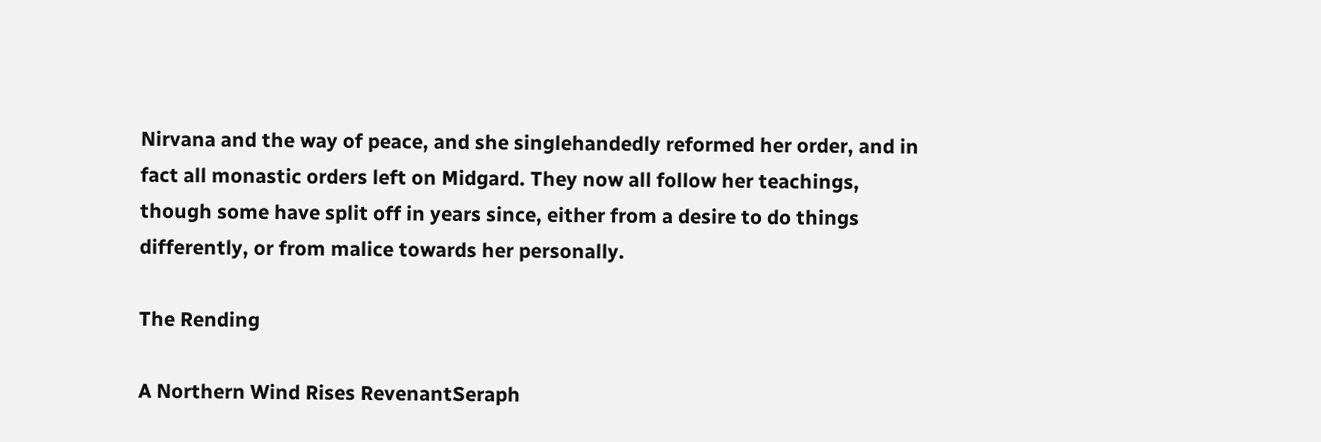Nirvana and the way of peace, and she singlehandedly reformed her order, and in fact all monastic orders left on Midgard. They now all follow her teachings, though some have split off in years since, either from a desire to do things differently, or from malice towards her personally.

The Rending

A Northern Wind Rises RevenantSeraph